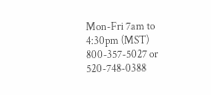Mon-Fri 7am to 4:30pm (MST)   800-357-5027 or 520-748-0388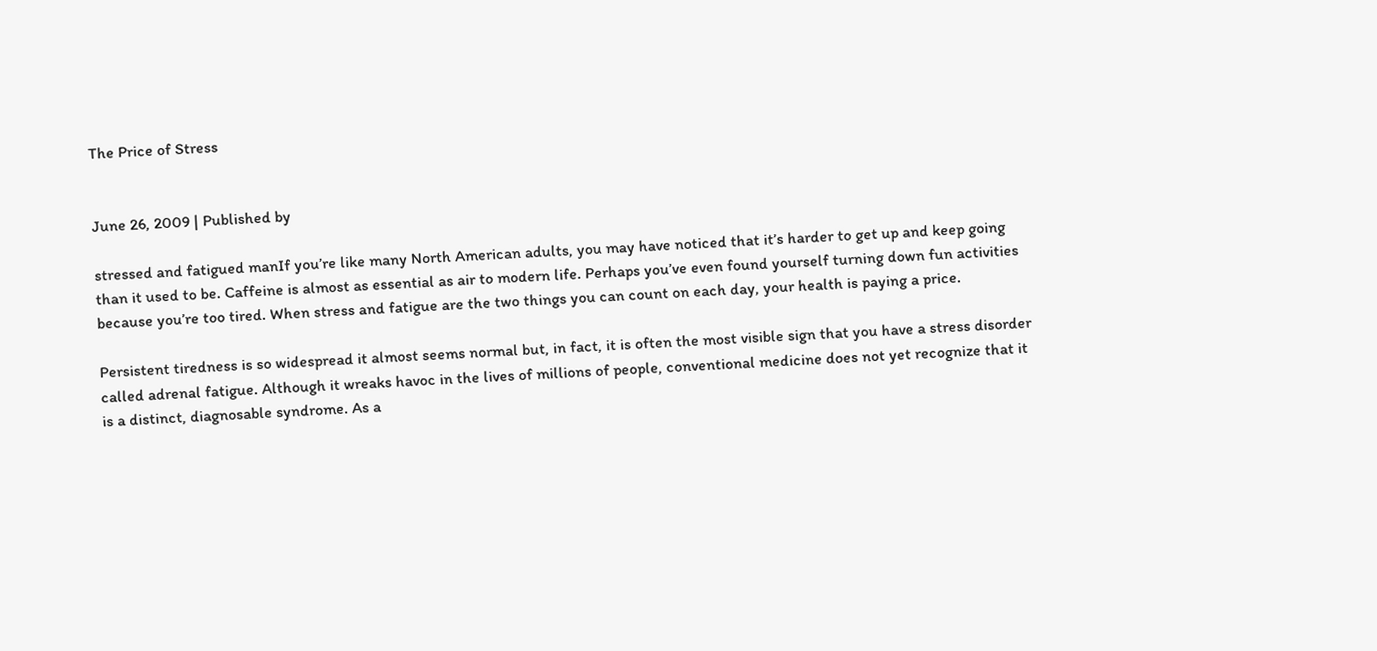The Price of Stress


June 26, 2009 | Published by

stressed and fatigued manIf you’re like many North American adults, you may have noticed that it’s harder to get up and keep going than it used to be. Caffeine is almost as essential as air to modern life. Perhaps you’ve even found yourself turning down fun activities because you’re too tired. When stress and fatigue are the two things you can count on each day, your health is paying a price.

Persistent tiredness is so widespread it almost seems normal but, in fact, it is often the most visible sign that you have a stress disorder called adrenal fatigue. Although it wreaks havoc in the lives of millions of people, conventional medicine does not yet recognize that it is a distinct, diagnosable syndrome. As a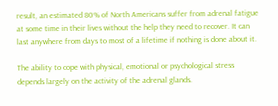result, an estimated 80% of North Americans suffer from adrenal fatigue at some time in their lives without the help they need to recover. It can last anywhere from days to most of a lifetime if nothing is done about it.

The ability to cope with physical, emotional or psychological stress depends largely on the activity of the adrenal glands.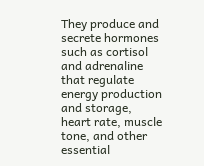They produce and secrete hormones such as cortisol and adrenaline that regulate energy production and storage, heart rate, muscle tone, and other essential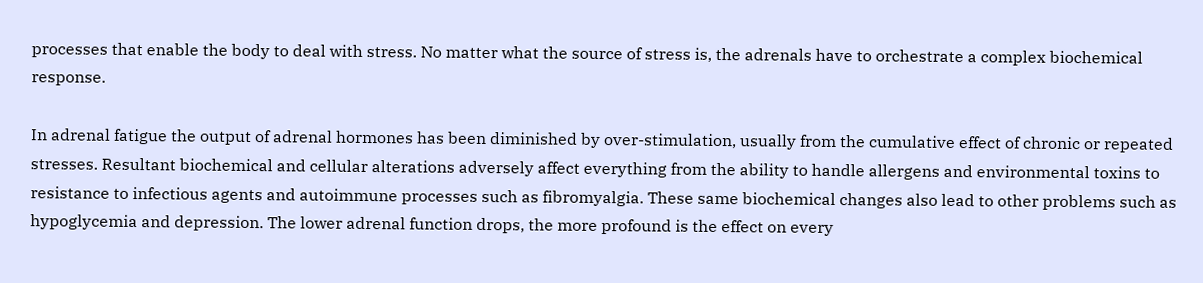processes that enable the body to deal with stress. No matter what the source of stress is, the adrenals have to orchestrate a complex biochemical response.

In adrenal fatigue the output of adrenal hormones has been diminished by over-stimulation, usually from the cumulative effect of chronic or repeated stresses. Resultant biochemical and cellular alterations adversely affect everything from the ability to handle allergens and environmental toxins to resistance to infectious agents and autoimmune processes such as fibromyalgia. These same biochemical changes also lead to other problems such as hypoglycemia and depression. The lower adrenal function drops, the more profound is the effect on every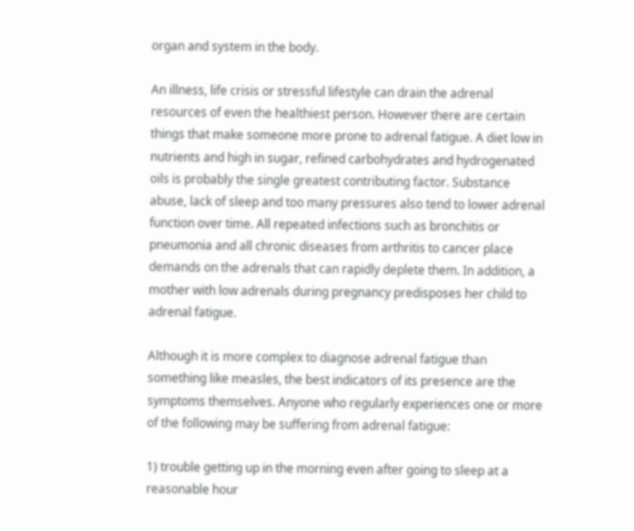organ and system in the body.

An illness, life crisis or stressful lifestyle can drain the adrenal resources of even the healthiest person. However there are certain things that make someone more prone to adrenal fatigue. A diet low in nutrients and high in sugar, refined carbohydrates and hydrogenated oils is probably the single greatest contributing factor. Substance abuse, lack of sleep and too many pressures also tend to lower adrenal function over time. All repeated infections such as bronchitis or pneumonia and all chronic diseases from arthritis to cancer place demands on the adrenals that can rapidly deplete them. In addition, a mother with low adrenals during pregnancy predisposes her child to adrenal fatigue.

Although it is more complex to diagnose adrenal fatigue than something like measles, the best indicators of its presence are the symptoms themselves. Anyone who regularly experiences one or more of the following may be suffering from adrenal fatigue:

1) trouble getting up in the morning even after going to sleep at a reasonable hour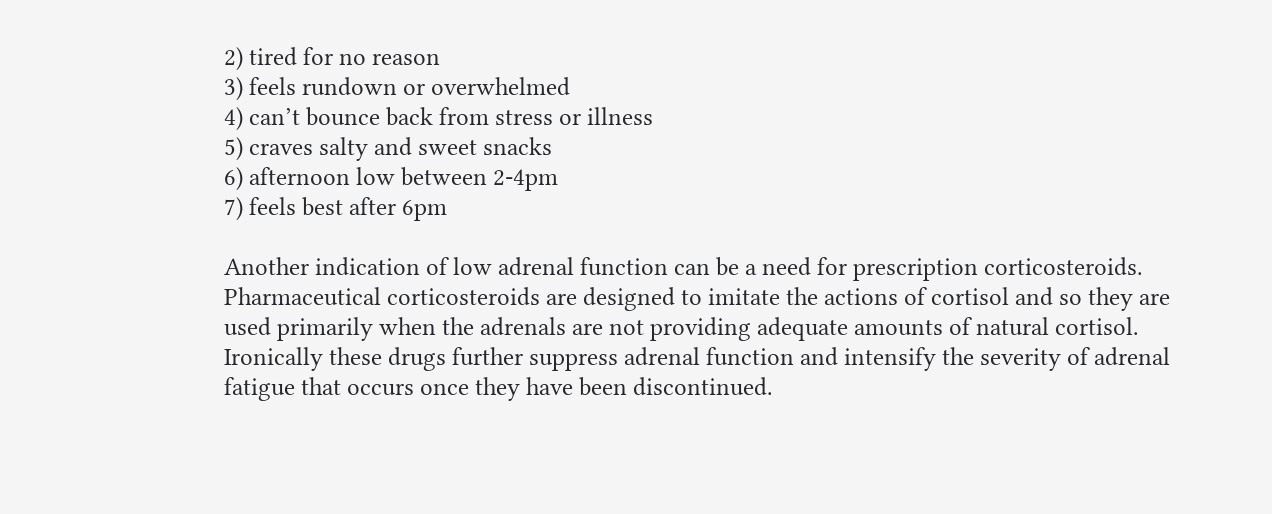2) tired for no reason
3) feels rundown or overwhelmed
4) can’t bounce back from stress or illness
5) craves salty and sweet snacks
6) afternoon low between 2-4pm
7) feels best after 6pm

Another indication of low adrenal function can be a need for prescription corticosteroids. Pharmaceutical corticosteroids are designed to imitate the actions of cortisol and so they are used primarily when the adrenals are not providing adequate amounts of natural cortisol. Ironically these drugs further suppress adrenal function and intensify the severity of adrenal fatigue that occurs once they have been discontinued.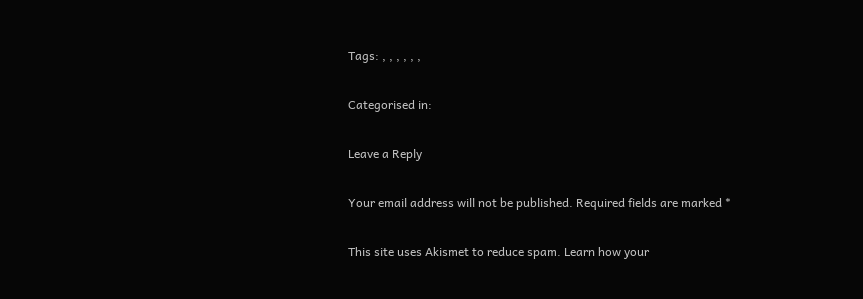Tags: , , , , , ,

Categorised in:

Leave a Reply

Your email address will not be published. Required fields are marked *

This site uses Akismet to reduce spam. Learn how your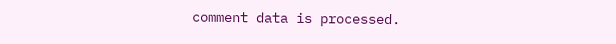comment data is processed.